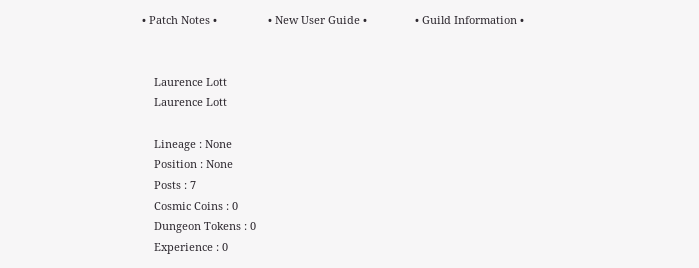• Patch Notes •                 • New User Guide •                • Guild Information •


    Laurence Lott
    Laurence Lott

    Lineage : None
    Position : None
    Posts : 7
    Cosmic Coins : 0
    Dungeon Tokens : 0
    Experience : 0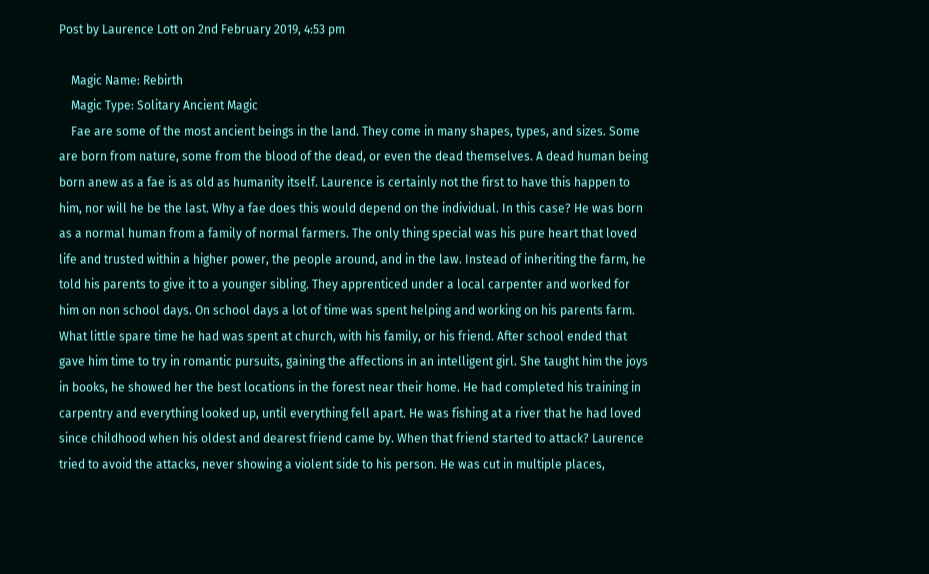Post by Laurence Lott on 2nd February 2019, 4:53 pm

    Magic Name: Rebirth
    Magic Type: Solitary Ancient Magic
    Fae are some of the most ancient beings in the land. They come in many shapes, types, and sizes. Some are born from nature, some from the blood of the dead, or even the dead themselves. A dead human being born anew as a fae is as old as humanity itself. Laurence is certainly not the first to have this happen to him, nor will he be the last. Why a fae does this would depend on the individual. In this case? He was born as a normal human from a family of normal farmers. The only thing special was his pure heart that loved life and trusted within a higher power, the people around, and in the law. Instead of inheriting the farm, he told his parents to give it to a younger sibling. They apprenticed under a local carpenter and worked for him on non school days. On school days a lot of time was spent helping and working on his parents farm. What little spare time he had was spent at church, with his family, or his friend. After school ended that gave him time to try in romantic pursuits, gaining the affections in an intelligent girl. She taught him the joys in books, he showed her the best locations in the forest near their home. He had completed his training in carpentry and everything looked up, until everything fell apart. He was fishing at a river that he had loved since childhood when his oldest and dearest friend came by. When that friend started to attack? Laurence tried to avoid the attacks, never showing a violent side to his person. He was cut in multiple places,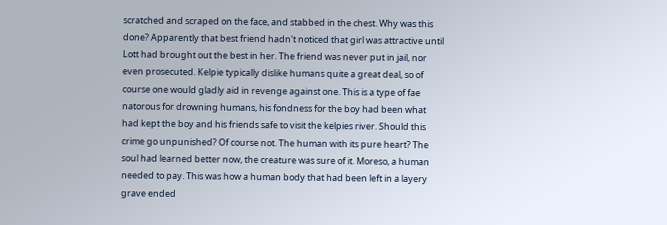scratched and scraped on the face, and stabbed in the chest. Why was this done? Apparently that best friend hadn't noticed that girl was attractive until Lott had brought out the best in her. The friend was never put in jail, nor even prosecuted. Kelpie typically dislike humans quite a great deal, so of course one would gladly aid in revenge against one. This is a type of fae natorous for drowning humans, his fondness for the boy had been what had kept the boy and his friends safe to visit the kelpies river. Should this crime go unpunished? Of course not. The human with its pure heart? The soul had learned better now, the creature was sure of it. Moreso, a human needed to pay. This was how a human body that had been left in a layery grave ended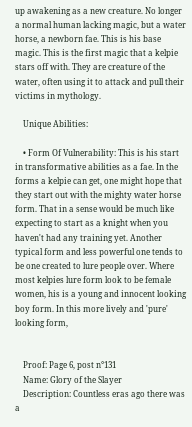up awakening as a new creature. No longer a normal human lacking magic, but a water horse, a newborn fae. This is his base magic. This is the first magic that a kelpie stars off with. They are creature of the water, often using it to attack and pull their victims in mythology.

    Unique Abilities:

    • Form Of Vulnerability: This is his start in transformative abilities as a fae. In the forms a kelpie can get, one might hope that they start out with the mighty water horse form. That in a sense would be much like expecting to start as a knight when you haven't had any training yet. Another typical form and less powerful one tends to be one created to lure people over. Where most kelpies lure form look to be female women, his is a young and innocent looking boy form. In this more lively and 'pure' looking form,


    Proof: Page 6, post n°131
    Name: Glory of the Slayer
    Description: Countless eras ago there was a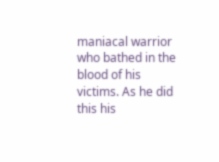maniacal warrior who bathed in the blood of his victims. As he did this his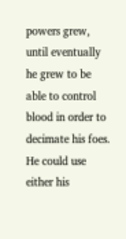powers grew, until eventually he grew to be able to control blood in order to decimate his foes. He could use either his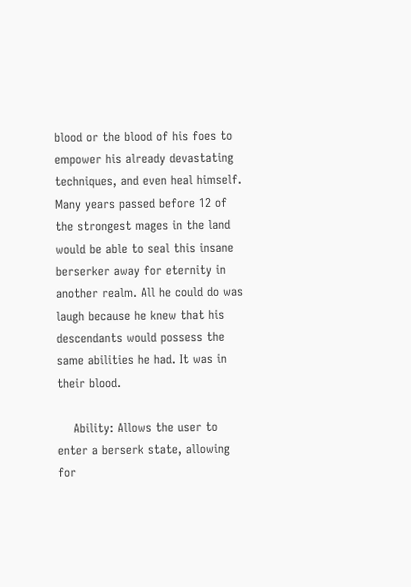blood or the blood of his foes to empower his already devastating techniques, and even heal himself. Many years passed before 12 of the strongest mages in the land would be able to seal this insane berserker away for eternity in another realm. All he could do was laugh because he knew that his descendants would possess the same abilities he had. It was in their blood.

    Ability: Allows the user to enter a berserk state, allowing for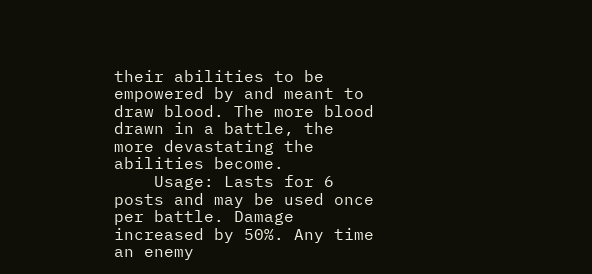their abilities to be empowered by and meant to draw blood. The more blood drawn in a battle, the more devastating the abilities become.
    Usage: Lasts for 6 posts and may be used once per battle. Damage increased by 50%. Any time an enemy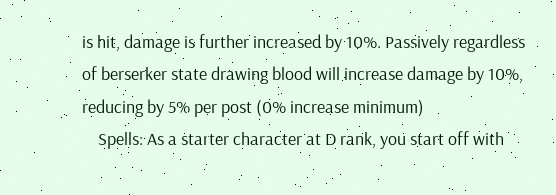is hit, damage is further increased by 10%. Passively regardless of berserker state drawing blood will increase damage by 10%,  reducing by 5% per post (0% increase minimum)
    Spells: As a starter character at D rank, you start off with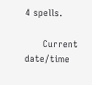4 spells.

      Current date/time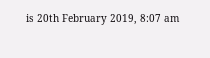is 20th February 2019, 8:07 am